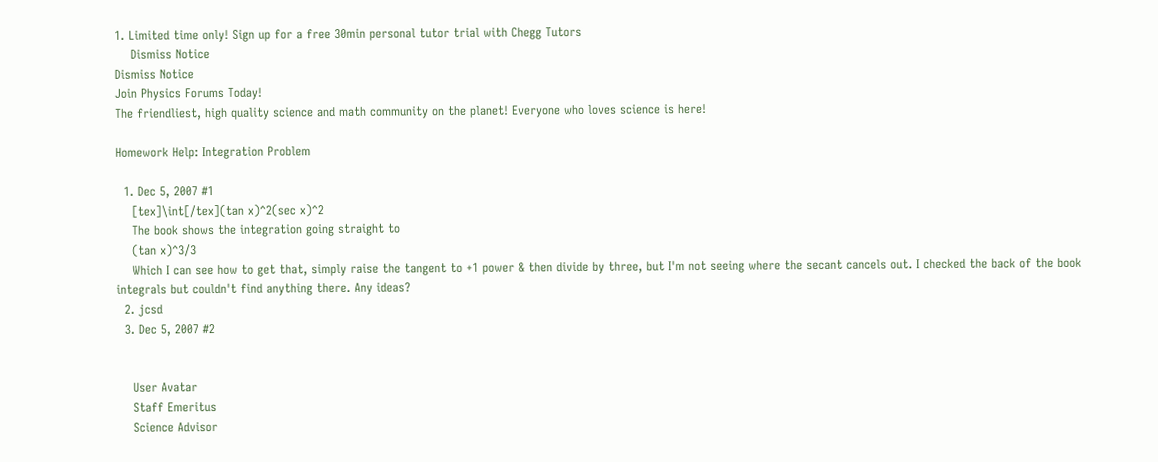1. Limited time only! Sign up for a free 30min personal tutor trial with Chegg Tutors
    Dismiss Notice
Dismiss Notice
Join Physics Forums Today!
The friendliest, high quality science and math community on the planet! Everyone who loves science is here!

Homework Help: Integration Problem

  1. Dec 5, 2007 #1
    [tex]\int[/tex](tan x)^2(sec x)^2
    The book shows the integration going straight to
    (tan x)^3/3
    Which I can see how to get that, simply raise the tangent to +1 power & then divide by three, but I'm not seeing where the secant cancels out. I checked the back of the book integrals but couldn't find anything there. Any ideas?
  2. jcsd
  3. Dec 5, 2007 #2


    User Avatar
    Staff Emeritus
    Science Advisor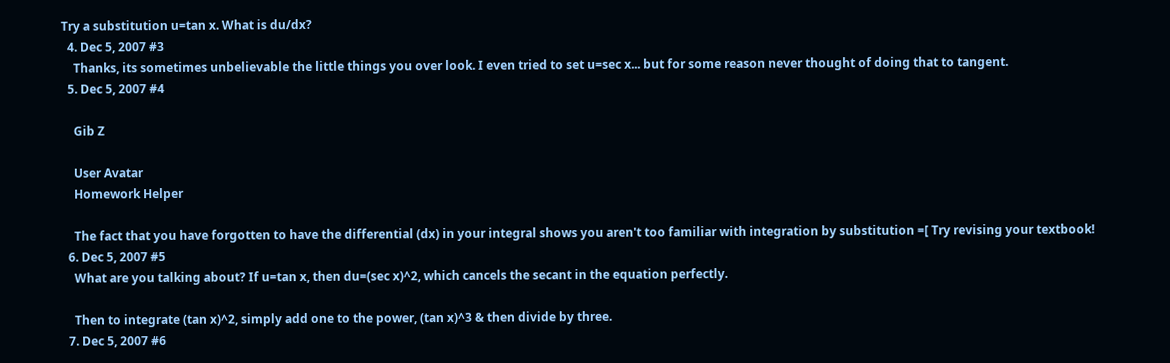Try a substitution u=tan x. What is du/dx?
  4. Dec 5, 2007 #3
    Thanks, its sometimes unbelievable the little things you over look. I even tried to set u=sec x... but for some reason never thought of doing that to tangent.
  5. Dec 5, 2007 #4

    Gib Z

    User Avatar
    Homework Helper

    The fact that you have forgotten to have the differential (dx) in your integral shows you aren't too familiar with integration by substitution =[ Try revising your textbook!
  6. Dec 5, 2007 #5
    What are you talking about? If u=tan x, then du=(sec x)^2, which cancels the secant in the equation perfectly.

    Then to integrate (tan x)^2, simply add one to the power, (tan x)^3 & then divide by three.
  7. Dec 5, 2007 #6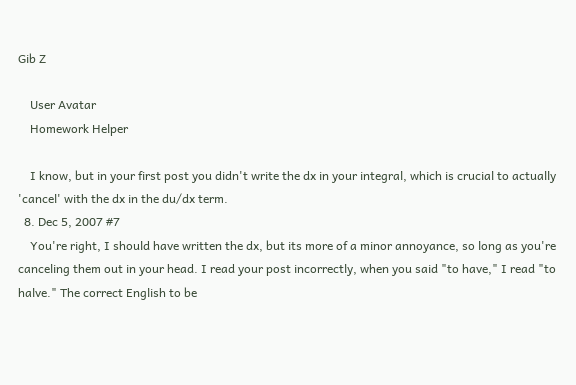Gib Z

    User Avatar
    Homework Helper

    I know, but in your first post you didn't write the dx in your integral, which is crucial to actually 'cancel' with the dx in the du/dx term.
  8. Dec 5, 2007 #7
    You're right, I should have written the dx, but its more of a minor annoyance, so long as you're canceling them out in your head. I read your post incorrectly, when you said "to have," I read "to halve." The correct English to be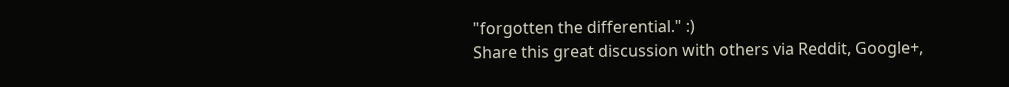"forgotten the differential." :)
Share this great discussion with others via Reddit, Google+,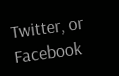Twitter, or Facebook